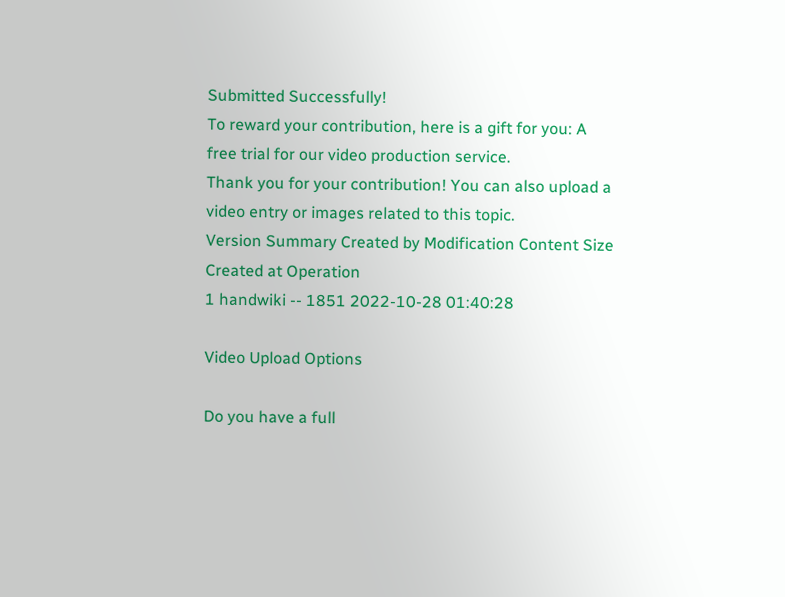Submitted Successfully!
To reward your contribution, here is a gift for you: A free trial for our video production service.
Thank you for your contribution! You can also upload a video entry or images related to this topic.
Version Summary Created by Modification Content Size Created at Operation
1 handwiki -- 1851 2022-10-28 01:40:28

Video Upload Options

Do you have a full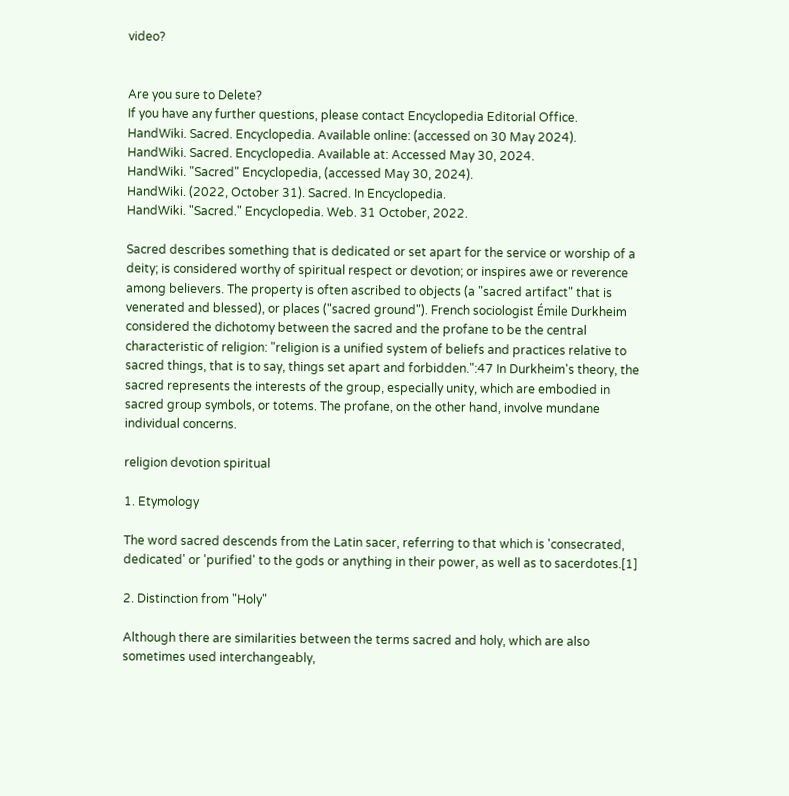video?


Are you sure to Delete?
If you have any further questions, please contact Encyclopedia Editorial Office.
HandWiki. Sacred. Encyclopedia. Available online: (accessed on 30 May 2024).
HandWiki. Sacred. Encyclopedia. Available at: Accessed May 30, 2024.
HandWiki. "Sacred" Encyclopedia, (accessed May 30, 2024).
HandWiki. (2022, October 31). Sacred. In Encyclopedia.
HandWiki. "Sacred." Encyclopedia. Web. 31 October, 2022.

Sacred describes something that is dedicated or set apart for the service or worship of a deity; is considered worthy of spiritual respect or devotion; or inspires awe or reverence among believers. The property is often ascribed to objects (a "sacred artifact" that is venerated and blessed), or places ("sacred ground"). French sociologist Émile Durkheim considered the dichotomy between the sacred and the profane to be the central characteristic of religion: "religion is a unified system of beliefs and practices relative to sacred things, that is to say, things set apart and forbidden.":47 In Durkheim's theory, the sacred represents the interests of the group, especially unity, which are embodied in sacred group symbols, or totems. The profane, on the other hand, involve mundane individual concerns.

religion devotion spiritual

1. Etymology

The word sacred descends from the Latin sacer, referring to that which is 'consecrated, dedicated' or 'purified' to the gods or anything in their power, as well as to sacerdotes.[1]

2. Distinction from "Holy"

Although there are similarities between the terms sacred and holy, which are also sometimes used interchangeably,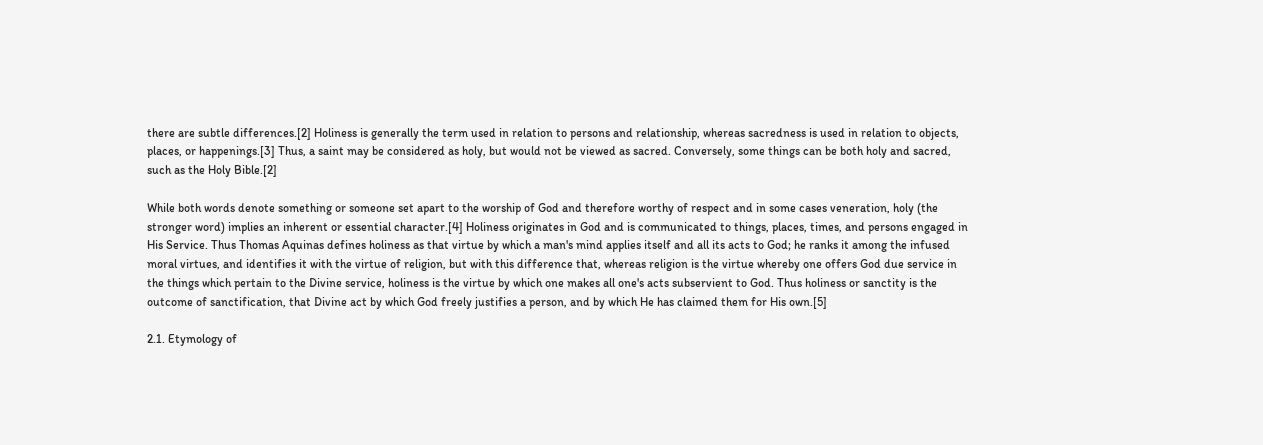there are subtle differences.[2] Holiness is generally the term used in relation to persons and relationship, whereas sacredness is used in relation to objects, places, or happenings.[3] Thus, a saint may be considered as holy, but would not be viewed as sacred. Conversely, some things can be both holy and sacred, such as the Holy Bible.[2]

While both words denote something or someone set apart to the worship of God and therefore worthy of respect and in some cases veneration, holy (the stronger word) implies an inherent or essential character.[4] Holiness originates in God and is communicated to things, places, times, and persons engaged in His Service. Thus Thomas Aquinas defines holiness as that virtue by which a man's mind applies itself and all its acts to God; he ranks it among the infused moral virtues, and identifies it with the virtue of religion, but with this difference that, whereas religion is the virtue whereby one offers God due service in the things which pertain to the Divine service, holiness is the virtue by which one makes all one's acts subservient to God. Thus holiness or sanctity is the outcome of sanctification, that Divine act by which God freely justifies a person, and by which He has claimed them for His own.[5]

2.1. Etymology of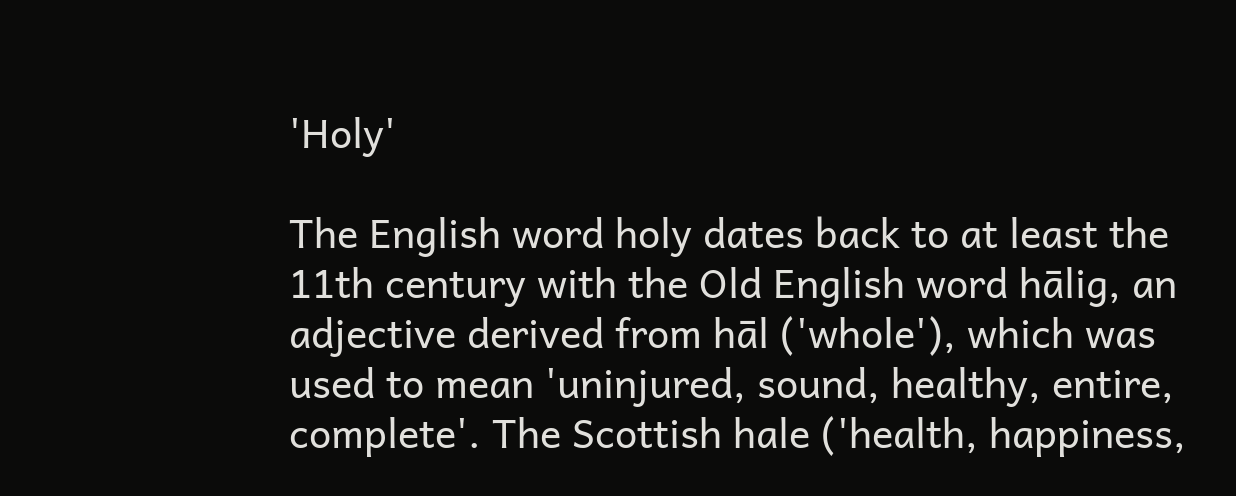'Holy'

The English word holy dates back to at least the 11th century with the Old English word hālig, an adjective derived from hāl ('whole'), which was used to mean 'uninjured, sound, healthy, entire, complete'. The Scottish hale ('health, happiness,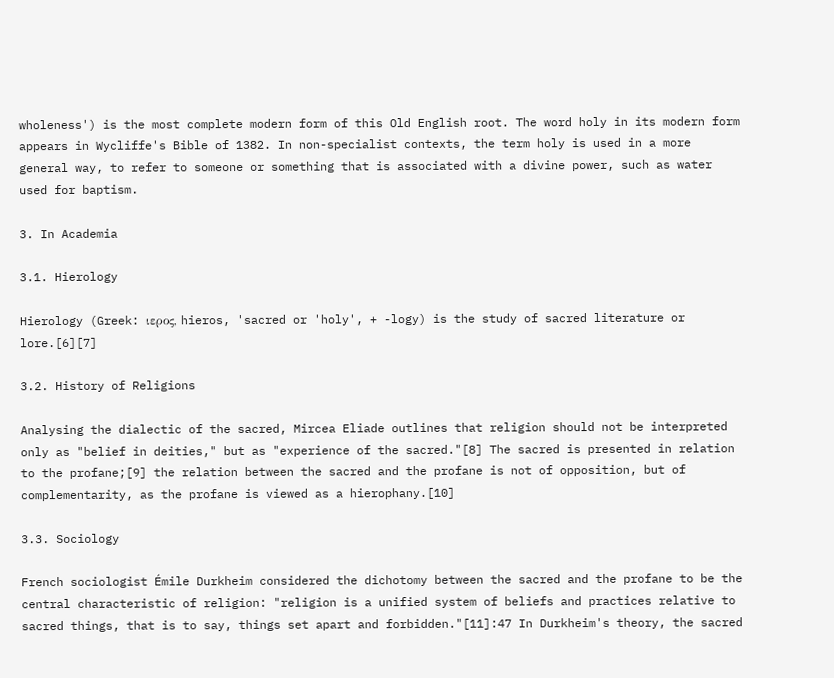wholeness') is the most complete modern form of this Old English root. The word holy in its modern form appears in Wycliffe's Bible of 1382. In non-specialist contexts, the term holy is used in a more general way, to refer to someone or something that is associated with a divine power, such as water used for baptism.

3. In Academia

3.1. Hierology

Hierology (Greek: ιερος, hieros, 'sacred or 'holy', + -logy) is the study of sacred literature or lore.[6][7]

3.2. History of Religions

Analysing the dialectic of the sacred, Mircea Eliade outlines that religion should not be interpreted only as "belief in deities," but as "experience of the sacred."[8] The sacred is presented in relation to the profane;[9] the relation between the sacred and the profane is not of opposition, but of complementarity, as the profane is viewed as a hierophany.[10]

3.3. Sociology

French sociologist Émile Durkheim considered the dichotomy between the sacred and the profane to be the central characteristic of religion: "religion is a unified system of beliefs and practices relative to sacred things, that is to say, things set apart and forbidden."[11]:47 In Durkheim's theory, the sacred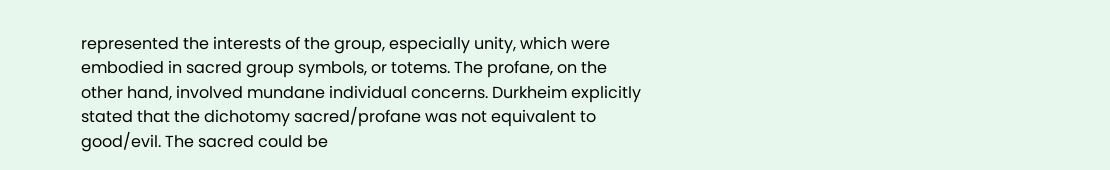represented the interests of the group, especially unity, which were embodied in sacred group symbols, or totems. The profane, on the other hand, involved mundane individual concerns. Durkheim explicitly stated that the dichotomy sacred/profane was not equivalent to good/evil. The sacred could be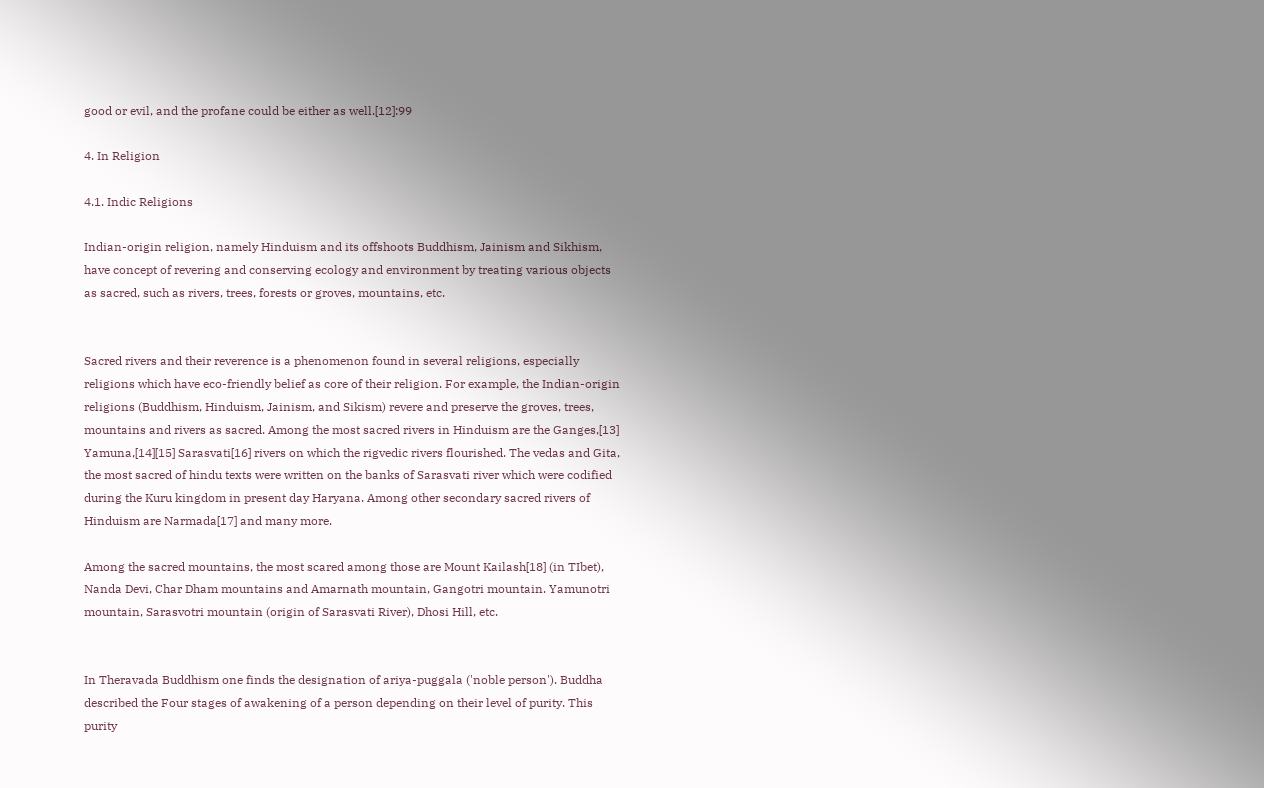good or evil, and the profane could be either as well.[12]:99

4. In Religion

4.1. Indic Religions

Indian-origin religion, namely Hinduism and its offshoots Buddhism, Jainism and Sikhism, have concept of revering and conserving ecology and environment by treating various objects as sacred, such as rivers, trees, forests or groves, mountains, etc.


Sacred rivers and their reverence is a phenomenon found in several religions, especially religions which have eco-friendly belief as core of their religion. For example, the Indian-origin religions (Buddhism, Hinduism, Jainism, and Sikism) revere and preserve the groves, trees, mountains and rivers as sacred. Among the most sacred rivers in Hinduism are the Ganges,[13] Yamuna,[14][15] Sarasvati[16] rivers on which the rigvedic rivers flourished. The vedas and Gita, the most sacred of hindu texts were written on the banks of Sarasvati river which were codified during the Kuru kingdom in present day Haryana. Among other secondary sacred rivers of Hinduism are Narmada[17] and many more.

Among the sacred mountains, the most scared among those are Mount Kailash[18] (in TIbet), Nanda Devi, Char Dham mountains and Amarnath mountain, Gangotri mountain. Yamunotri mountain, Sarasvotri mountain (origin of Sarasvati River), Dhosi Hill, etc.


In Theravada Buddhism one finds the designation of ariya-puggala ('noble person'). Buddha described the Four stages of awakening of a person depending on their level of purity. This purity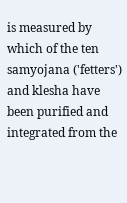is measured by which of the ten samyojana ('fetters') and klesha have been purified and integrated from the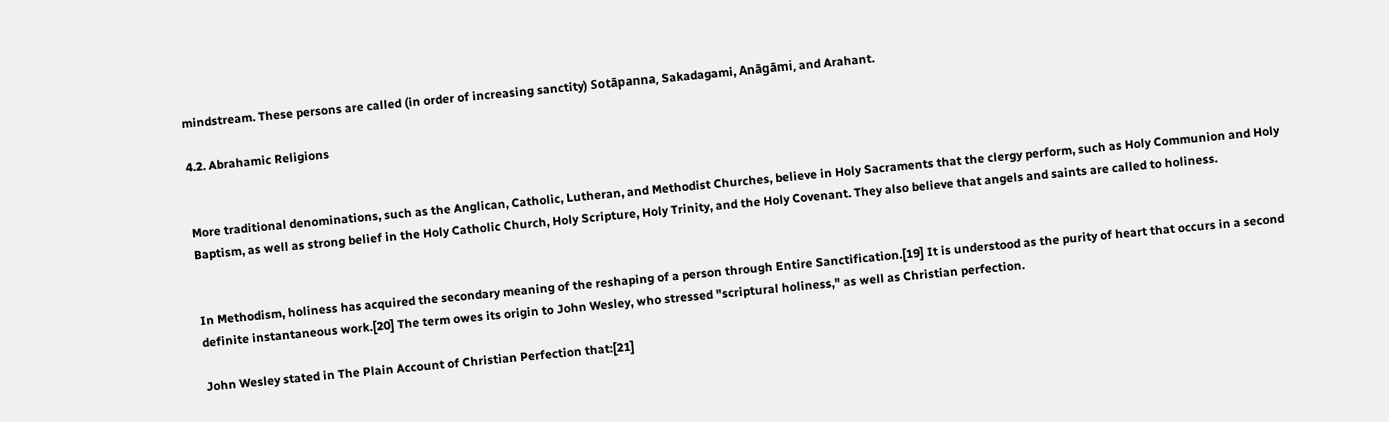mindstream. These persons are called (in order of increasing sanctity) Sotāpanna, Sakadagami, Anāgāmi, and Arahant.

4.2. Abrahamic Religions


More traditional denominations, such as the Anglican, Catholic, Lutheran, and Methodist Churches, believe in Holy Sacraments that the clergy perform, such as Holy Communion and Holy Baptism, as well as strong belief in the Holy Catholic Church, Holy Scripture, Holy Trinity, and the Holy Covenant. They also believe that angels and saints are called to holiness.


In Methodism, holiness has acquired the secondary meaning of the reshaping of a person through Entire Sanctification.[19] It is understood as the purity of heart that occurs in a second definite instantaneous work.[20] The term owes its origin to John Wesley, who stressed "scriptural holiness," as well as Christian perfection.

John Wesley stated in The Plain Account of Christian Perfection that:[21]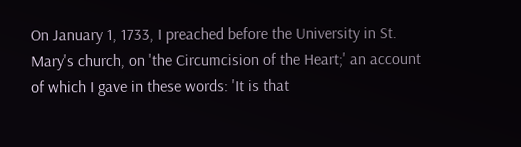On January 1, 1733, I preached before the University in St. Mary's church, on 'the Circumcision of the Heart;' an account of which I gave in these words: 'It is that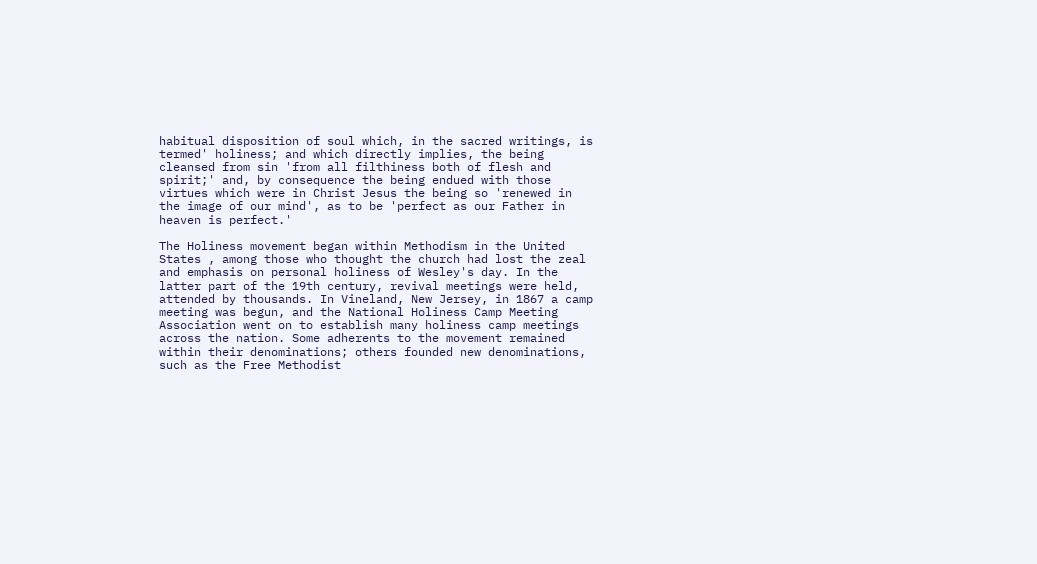habitual disposition of soul which, in the sacred writings, is termed' holiness; and which directly implies, the being cleansed from sin 'from all filthiness both of flesh and spirit;' and, by consequence the being endued with those virtues which were in Christ Jesus the being so 'renewed in the image of our mind', as to be 'perfect as our Father in heaven is perfect.'

The Holiness movement began within Methodism in the United States , among those who thought the church had lost the zeal and emphasis on personal holiness of Wesley's day. In the latter part of the 19th century, revival meetings were held, attended by thousands. In Vineland, New Jersey, in 1867 a camp meeting was begun, and the National Holiness Camp Meeting Association went on to establish many holiness camp meetings across the nation. Some adherents to the movement remained within their denominations; others founded new denominations, such as the Free Methodist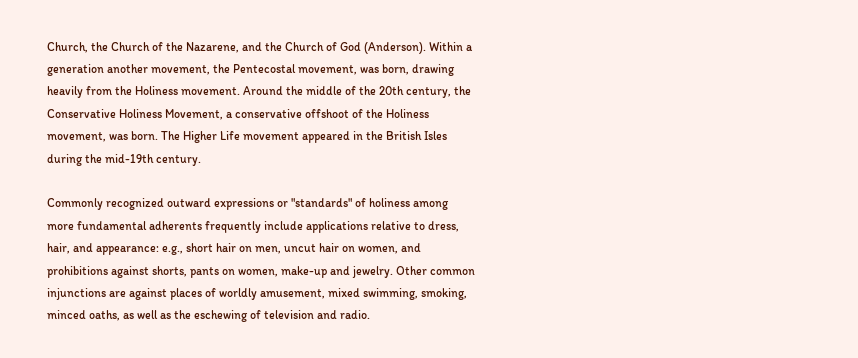Church, the Church of the Nazarene, and the Church of God (Anderson). Within a generation another movement, the Pentecostal movement, was born, drawing heavily from the Holiness movement. Around the middle of the 20th century, the Conservative Holiness Movement, a conservative offshoot of the Holiness movement, was born. The Higher Life movement appeared in the British Isles during the mid-19th century.

Commonly recognized outward expressions or "standards" of holiness among more fundamental adherents frequently include applications relative to dress, hair, and appearance: e.g., short hair on men, uncut hair on women, and prohibitions against shorts, pants on women, make-up and jewelry. Other common injunctions are against places of worldly amusement, mixed swimming, smoking, minced oaths, as well as the eschewing of television and radio.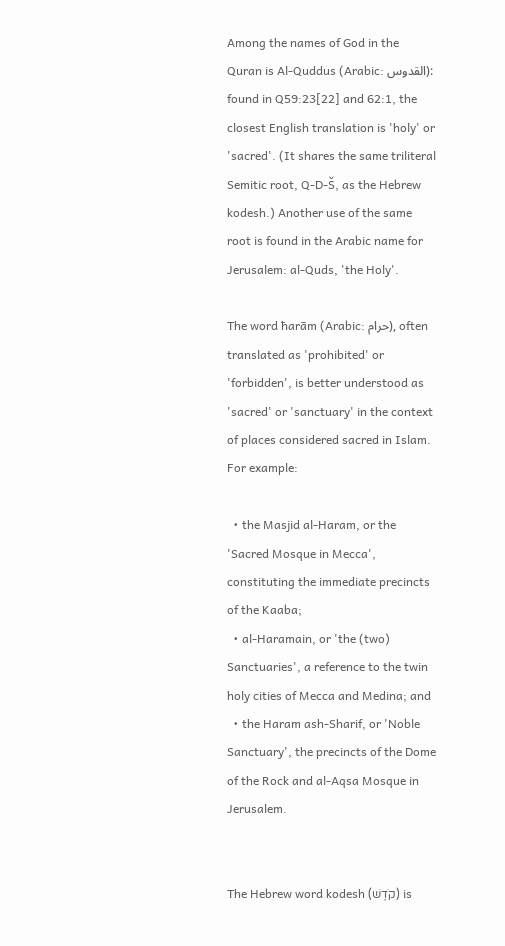Among the names of God in the Quran is Al-Quddus (Arabic: القدوس): found in Q59:23[22] and 62:1, the closest English translation is 'holy' or 'sacred'. (It shares the same triliteral Semitic root, Q-D-Š, as the Hebrew kodesh.) Another use of the same root is found in the Arabic name for Jerusalem: al-Quds, 'the Holy'.

The word ħarām (Arabic: حرام), often translated as 'prohibited' or 'forbidden', is better understood as 'sacred' or 'sanctuary' in the context of places considered sacred in Islam. For example:

  • the Masjid al-Haram, or the 'Sacred Mosque in Mecca', constituting the immediate precincts of the Kaaba;
  • al-Haramain, or 'the (two) Sanctuaries', a reference to the twin holy cities of Mecca and Medina; and
  • the Haram ash-Sharif, or 'Noble Sanctuary', the precincts of the Dome of the Rock and al-Aqsa Mosque in Jerusalem.


The Hebrew word kodesh (קֹדֶשׁ) is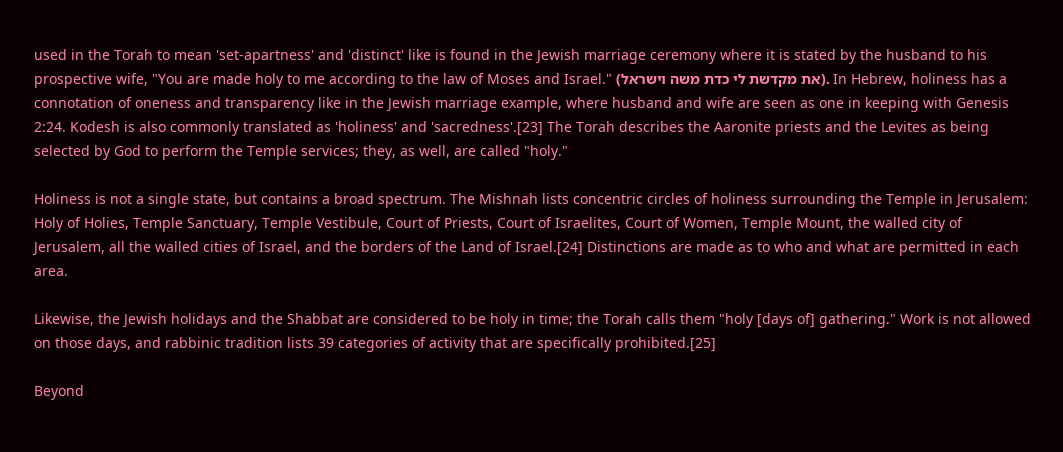used in the Torah to mean 'set-apartness' and 'distinct' like is found in the Jewish marriage ceremony where it is stated by the husband to his prospective wife, "You are made holy to me according to the law of Moses and Israel." (את מקדשת לי כדת משה וישראל). In Hebrew, holiness has a connotation of oneness and transparency like in the Jewish marriage example, where husband and wife are seen as one in keeping with Genesis 2:24. Kodesh is also commonly translated as 'holiness' and 'sacredness'.[23] The Torah describes the Aaronite priests and the Levites as being selected by God to perform the Temple services; they, as well, are called "holy."

Holiness is not a single state, but contains a broad spectrum. The Mishnah lists concentric circles of holiness surrounding the Temple in Jerusalem: Holy of Holies, Temple Sanctuary, Temple Vestibule, Court of Priests, Court of Israelites, Court of Women, Temple Mount, the walled city of Jerusalem, all the walled cities of Israel, and the borders of the Land of Israel.[24] Distinctions are made as to who and what are permitted in each area.

Likewise, the Jewish holidays and the Shabbat are considered to be holy in time; the Torah calls them "holy [days of] gathering." Work is not allowed on those days, and rabbinic tradition lists 39 categories of activity that are specifically prohibited.[25]

Beyond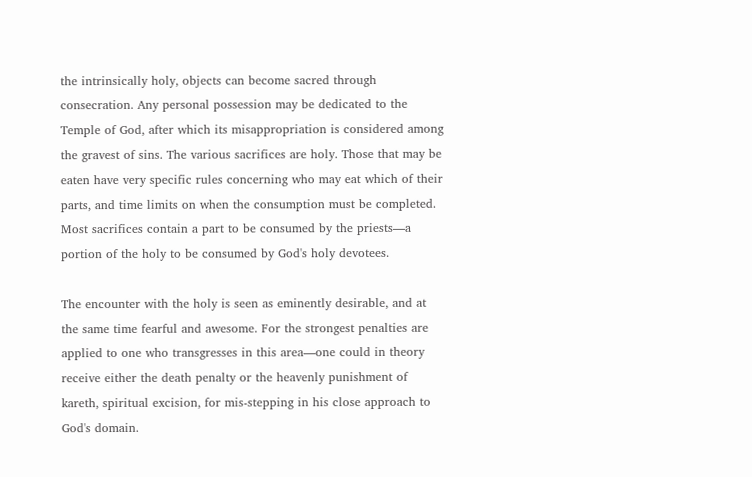the intrinsically holy, objects can become sacred through consecration. Any personal possession may be dedicated to the Temple of God, after which its misappropriation is considered among the gravest of sins. The various sacrifices are holy. Those that may be eaten have very specific rules concerning who may eat which of their parts, and time limits on when the consumption must be completed. Most sacrifices contain a part to be consumed by the priests—a portion of the holy to be consumed by God's holy devotees.

The encounter with the holy is seen as eminently desirable, and at the same time fearful and awesome. For the strongest penalties are applied to one who transgresses in this area—one could in theory receive either the death penalty or the heavenly punishment of kareth, spiritual excision, for mis-stepping in his close approach to God's domain.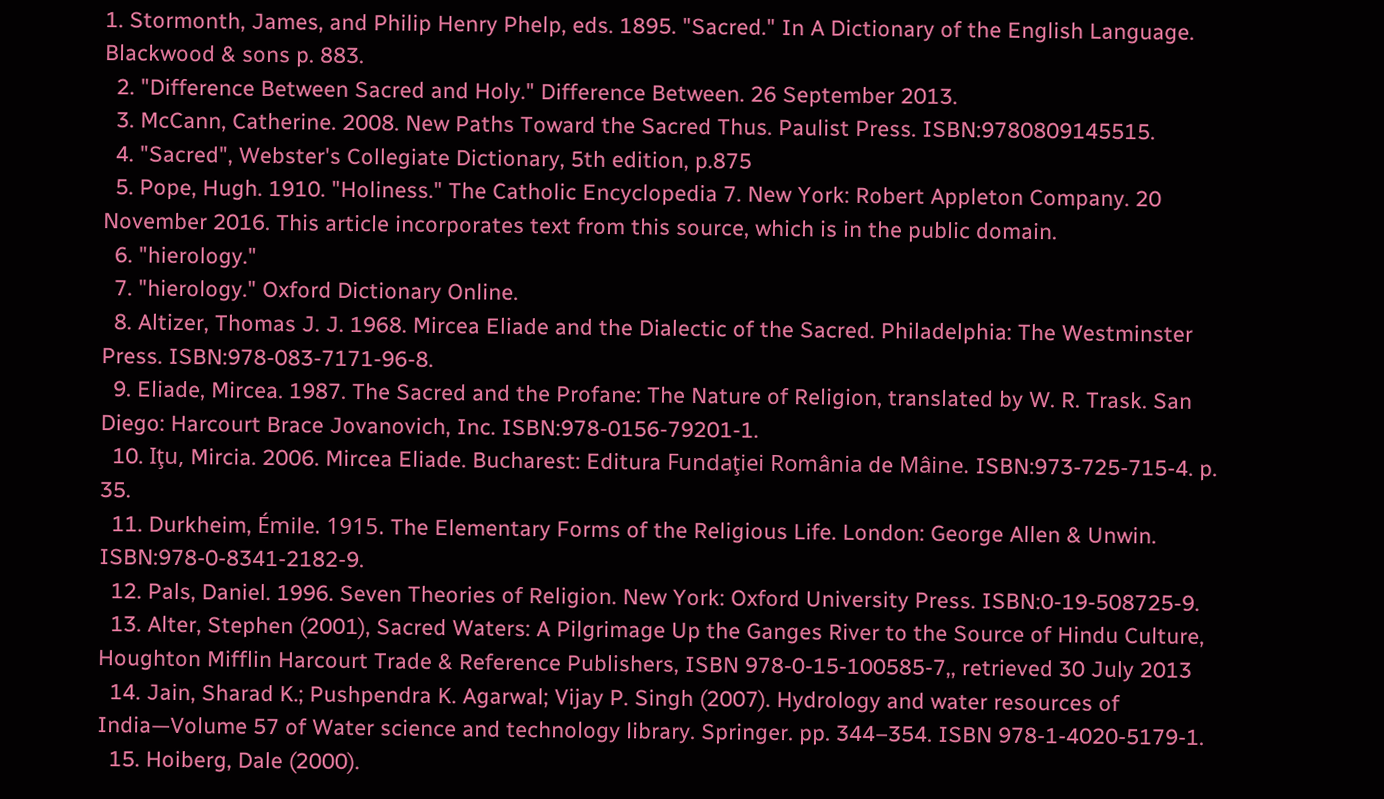1. Stormonth, James, and Philip Henry Phelp, eds. 1895. "Sacred." In A Dictionary of the English Language. Blackwood & sons p. 883.
  2. "Difference Between Sacred and Holy." Difference Between. 26 September 2013.
  3. McCann, Catherine. 2008. New Paths Toward the Sacred Thus. Paulist Press. ISBN:9780809145515.
  4. "Sacred", Webster's Collegiate Dictionary, 5th edition, p.875
  5. Pope, Hugh. 1910. "Holiness." The Catholic Encyclopedia 7. New York: Robert Appleton Company. 20 November 2016. This article incorporates text from this source, which is in the public domain.
  6. "hierology."
  7. "hierology." Oxford Dictionary Online.
  8. Altizer, Thomas J. J. 1968. Mircea Eliade and the Dialectic of the Sacred. Philadelphia: The Westminster Press. ISBN:978-083-7171-96-8.
  9. Eliade, Mircea. 1987. The Sacred and the Profane: The Nature of Religion, translated by W. R. Trask. San Diego: Harcourt Brace Jovanovich, Inc. ISBN:978-0156-79201-1.
  10. Iţu, Mircia. 2006. Mircea Eliade. Bucharest: Editura Fundaţiei România de Mâine. ISBN:973-725-715-4. p. 35.
  11. Durkheim, Émile. 1915. The Elementary Forms of the Religious Life. London: George Allen & Unwin. ISBN:978-0-8341-2182-9.
  12. Pals, Daniel. 1996. Seven Theories of Religion. New York: Oxford University Press. ISBN:0-19-508725-9.
  13. Alter, Stephen (2001), Sacred Waters: A Pilgrimage Up the Ganges River to the Source of Hindu Culture, Houghton Mifflin Harcourt Trade & Reference Publishers, ISBN 978-0-15-100585-7,, retrieved 30 July 2013
  14. Jain, Sharad K.; Pushpendra K. Agarwal; Vijay P. Singh (2007). Hydrology and water resources of India—Volume 57 of Water science and technology library. Springer. pp. 344–354. ISBN 978-1-4020-5179-1.
  15. Hoiberg, Dale (2000).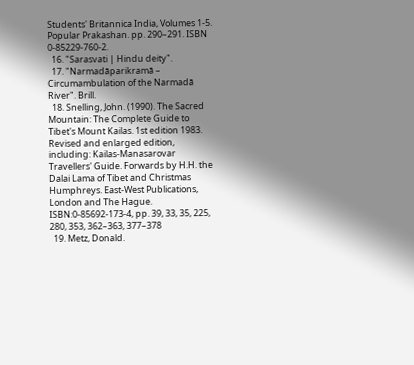Students' Britannica India, Volumes 1-5. Popular Prakashan. pp. 290–291. ISBN 0-85229-760-2.
  16. "Sarasvati | Hindu deity".
  17. "Narmadāparikramā – Circumambulation of the Narmadā River". Brill.
  18. Snelling, John. (1990). The Sacred Mountain: The Complete Guide to Tibet's Mount Kailas. 1st edition 1983. Revised and enlarged edition, including: Kailas-Manasarovar Travellers' Guide. Forwards by H.H. the Dalai Lama of Tibet and Christmas Humphreys. East-West Publications, London and The Hague. ISBN:0-85692-173-4, pp. 39, 33, 35, 225, 280, 353, 362–363, 377–378
  19. Metz, Donald.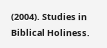(2004). Studies in Biblical Holiness.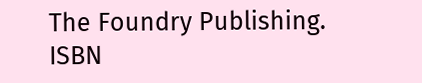The Foundry Publishing. ISBN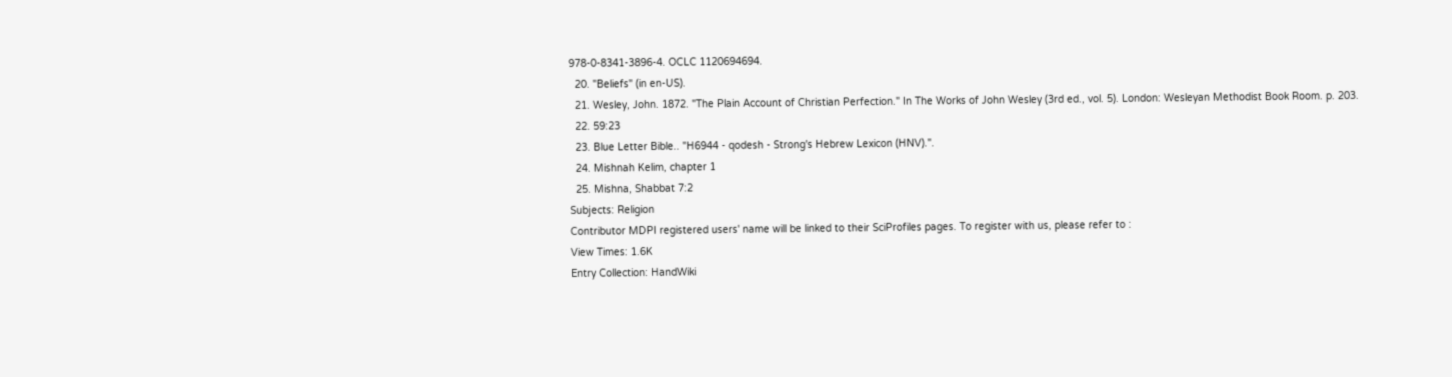978-0-8341-3896-4. OCLC 1120694694.
  20. "Beliefs" (in en-US).
  21. Wesley, John. 1872. "The Plain Account of Christian Perfection." In The Works of John Wesley (3rd ed., vol. 5). London: Wesleyan Methodist Book Room. p. 203.
  22. 59:23
  23. Blue Letter Bible.. "H6944 - qodesh - Strong's Hebrew Lexicon (HNV).".
  24. Mishnah Kelim, chapter 1
  25. Mishna, Shabbat 7:2
Subjects: Religion
Contributor MDPI registered users' name will be linked to their SciProfiles pages. To register with us, please refer to :
View Times: 1.6K
Entry Collection: HandWiki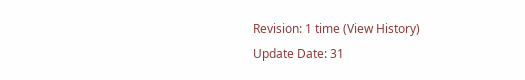Revision: 1 time (View History)
Update Date: 31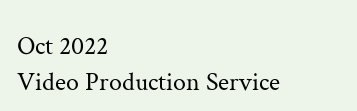Oct 2022
Video Production Service